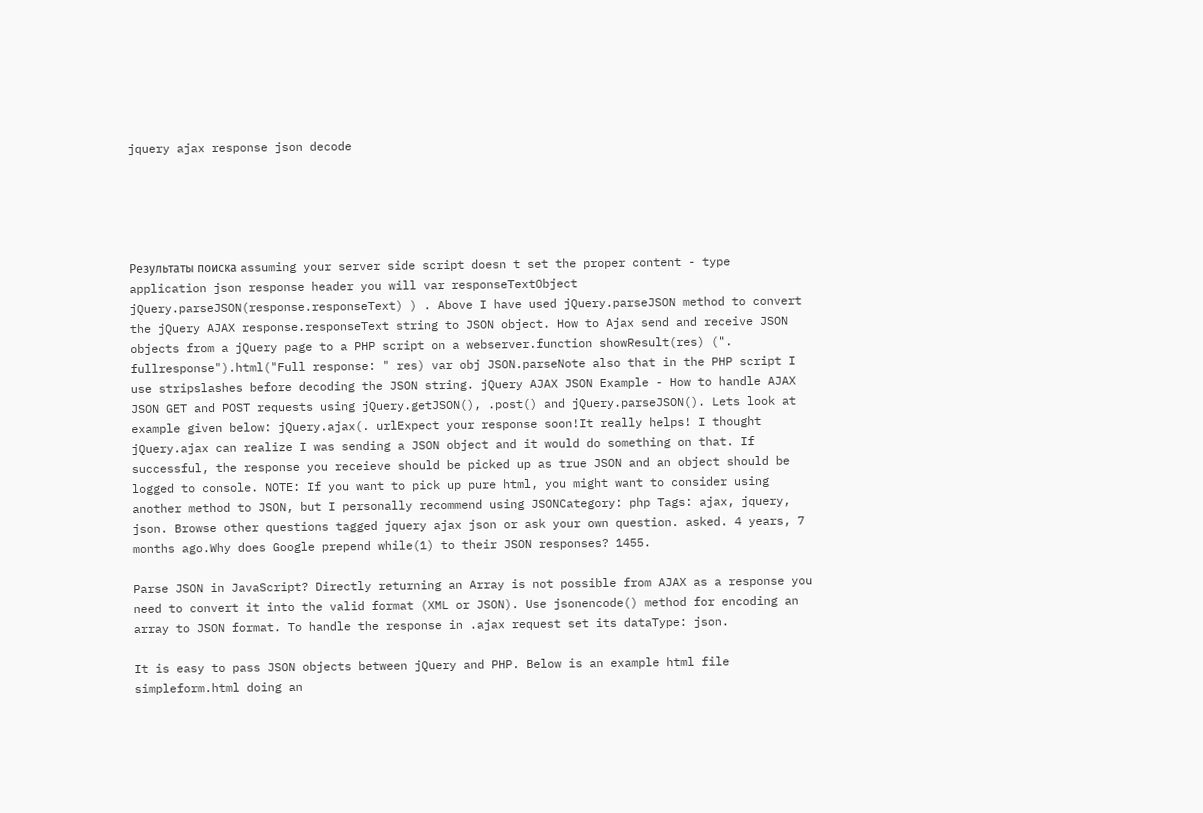jquery ajax response json decode





Результаты поиска assuming your server side script doesn t set the proper content - type application json response header you will var responseTextObject jQuery.parseJSON(response.responseText) ) . Above I have used jQuery.parseJSON method to convert the jQuery AJAX response.responseText string to JSON object. How to Ajax send and receive JSON objects from a jQuery page to a PHP script on a webserver.function showResult(res) (". fullresponse").html("Full response: " res) var obj JSON.parseNote also that in the PHP script I use stripslashes before decoding the JSON string. jQuery AJAX JSON Example - How to handle AJAX JSON GET and POST requests using jQuery.getJSON(), .post() and jQuery.parseJSON(). Lets look at example given below: jQuery.ajax(. urlExpect your response soon!It really helps! I thought jQuery.ajax can realize I was sending a JSON object and it would do something on that. If successful, the response you receieve should be picked up as true JSON and an object should be logged to console. NOTE: If you want to pick up pure html, you might want to consider using another method to JSON, but I personally recommend using JSONCategory: php Tags: ajax, jquery, json. Browse other questions tagged jquery ajax json or ask your own question. asked. 4 years, 7 months ago.Why does Google prepend while(1) to their JSON responses? 1455.

Parse JSON in JavaScript? Directly returning an Array is not possible from AJAX as a response you need to convert it into the valid format (XML or JSON). Use jsonencode() method for encoding an array to JSON format. To handle the response in .ajax request set its dataType: json.

It is easy to pass JSON objects between jQuery and PHP. Below is an example html file simpleform.html doing an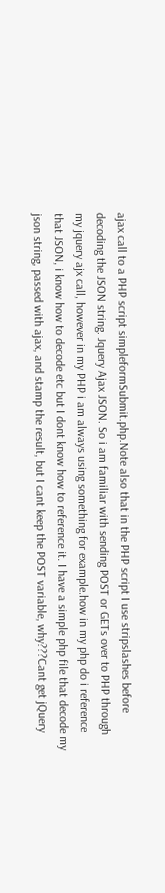ajax call to a PHP script simpleformSubmit.php.Note also that in the PHP script I use stripslashes before decoding the JSON string. Jquery Ajax JSON. So i am familiar with sending POST or GETs over to PHP through my jquery ajx call, however in my PHP i am always using something for example.how in my php do i reference that JSON, i know how to decode etc but I dont know how to reference it. I have a simple php file that decode my json string, passed with ajax, and stamp the result, but I cant keep the POST variable, why???Cant get jQuery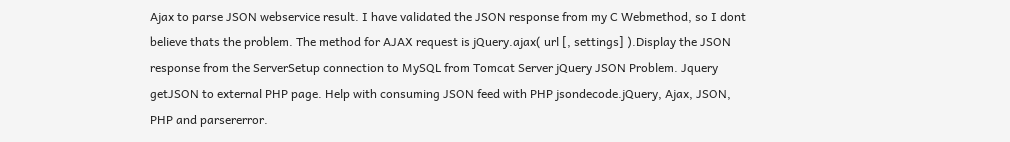Ajax to parse JSON webservice result. I have validated the JSON response from my C Webmethod, so I dont believe thats the problem. The method for AJAX request is jQuery.ajax( url [, settings] ).Display the JSON response from the ServerSetup connection to MySQL from Tomcat Server jQuery JSON Problem. Jquery getJSON to external PHP page. Help with consuming JSON feed with PHP jsondecode.jQuery, Ajax, JSON, PHP and parsererror.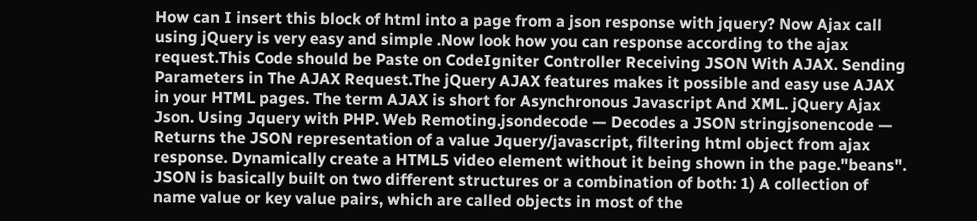How can I insert this block of html into a page from a json response with jquery? Now Ajax call using jQuery is very easy and simple .Now look how you can response according to the ajax request.This Code should be Paste on CodeIgniter Controller Receiving JSON With AJAX. Sending Parameters in The AJAX Request.The jQuery AJAX features makes it possible and easy use AJAX in your HTML pages. The term AJAX is short for Asynchronous Javascript And XML. jQuery Ajax Json. Using Jquery with PHP. Web Remoting.jsondecode — Decodes a JSON stringjsonencode — Returns the JSON representation of a value Jquery/javascript, filtering html object from ajax response. Dynamically create a HTML5 video element without it being shown in the page."beans". JSON is basically built on two different structures or a combination of both: 1) A collection of name value or key value pairs, which are called objects in most of the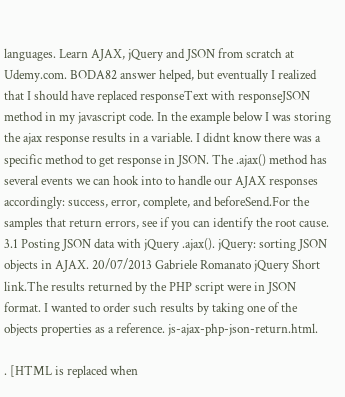languages. Learn AJAX, jQuery and JSON from scratch at Udemy.com. BODA82 answer helped, but eventually I realized that I should have replaced responseText with responseJSON method in my javascript code. In the example below I was storing the ajax response results in a variable. I didnt know there was a specific method to get response in JSON. The .ajax() method has several events we can hook into to handle our AJAX responses accordingly: success, error, complete, and beforeSend.For the samples that return errors, see if you can identify the root cause. 3.1 Posting JSON data with jQuery .ajax(). jQuery: sorting JSON objects in AJAX. 20/07/2013 Gabriele Romanato jQuery Short link.The results returned by the PHP script were in JSON format. I wanted to order such results by taking one of the objects properties as a reference. js-ajax-php-json-return.html.

. [HTML is replaced when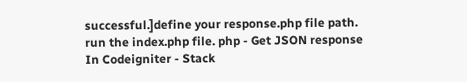successful.]define your response.php file path. run the index.php file. php - Get JSON response In Codeigniter - Stack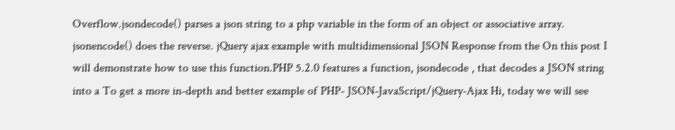Overflow.jsondecode() parses a json string to a php variable in the form of an object or associative array. jsonencode() does the reverse. jQuery ajax example with multidimensional JSON Response from the On this post I will demonstrate how to use this function.PHP 5.2.0 features a function, jsondecode , that decodes a JSON string into a To get a more in-depth and better example of PHP- JSON-JavaScript/jQuery-Ajax Hi, today we will see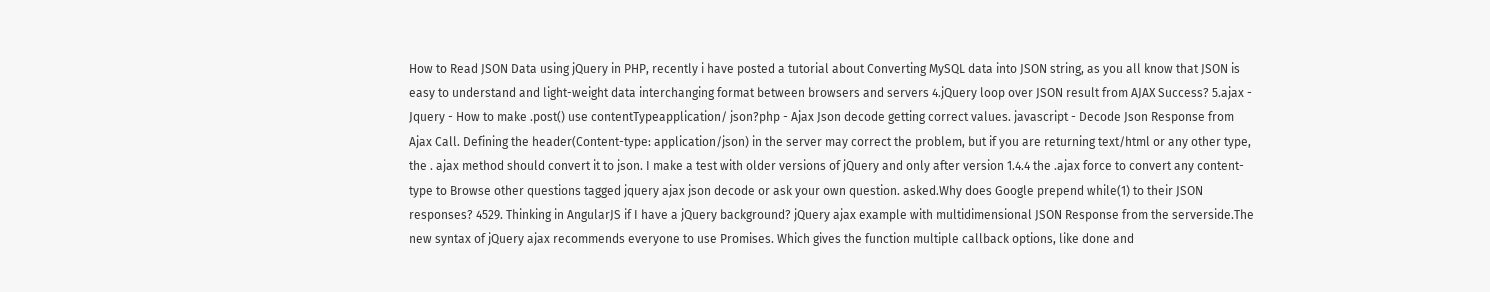How to Read JSON Data using jQuery in PHP, recently i have posted a tutorial about Converting MySQL data into JSON string, as you all know that JSON is easy to understand and light-weight data interchanging format between browsers and servers 4.jQuery loop over JSON result from AJAX Success? 5.ajax - Jquery - How to make .post() use contentTypeapplication/ json?php - Ajax Json decode getting correct values. javascript - Decode Json Response from Ajax Call. Defining the header(Content-type: application/json) in the server may correct the problem, but if you are returning text/html or any other type, the . ajax method should convert it to json. I make a test with older versions of jQuery and only after version 1.4.4 the .ajax force to convert any content-type to Browse other questions tagged jquery ajax json decode or ask your own question. asked.Why does Google prepend while(1) to their JSON responses? 4529. Thinking in AngularJS if I have a jQuery background? jQuery ajax example with multidimensional JSON Response from the serverside.The new syntax of jQuery ajax recommends everyone to use Promises. Which gives the function multiple callback options, like done and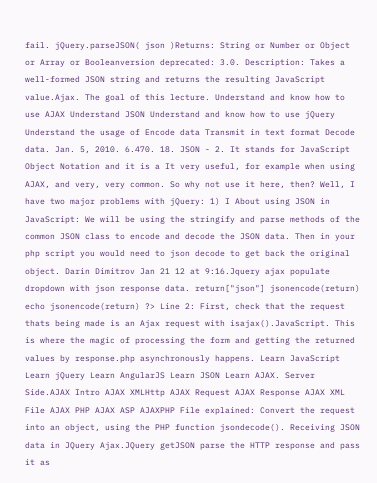fail. jQuery.parseJSON( json )Returns: String or Number or Object or Array or Booleanversion deprecated: 3.0. Description: Takes a well-formed JSON string and returns the resulting JavaScript value.Ajax. The goal of this lecture. Understand and know how to use AJAX Understand JSON Understand and know how to use jQuery Understand the usage of Encode data Transmit in text format Decode data. Jan. 5, 2010. 6.470. 18. JSON - 2. It stands for JavaScript Object Notation and it is a It very useful, for example when using AJAX, and very, very common. So why not use it here, then? Well, I have two major problems with jQuery: 1) I About using JSON in JavaScript: We will be using the stringify and parse methods of the common JSON class to encode and decode the JSON data. Then in your php script you would need to json decode to get back the original object. Darin Dimitrov Jan 21 12 at 9:16.Jquery ajax populate dropdown with json response data. return["json"] jsonencode(return) echo jsonencode(return) ?> Line 2: First, check that the request thats being made is an Ajax request with isajax().JavaScript. This is where the magic of processing the form and getting the returned values by response.php asynchronously happens. Learn JavaScript Learn jQuery Learn AngularJS Learn JSON Learn AJAX. Server Side.AJAX Intro AJAX XMLHttp AJAX Request AJAX Response AJAX XML File AJAX PHP AJAX ASP AJAXPHP File explained: Convert the request into an object, using the PHP function jsondecode(). Receiving JSON data in JQuery Ajax.JQuery getJSON parse the HTTP response and pass it as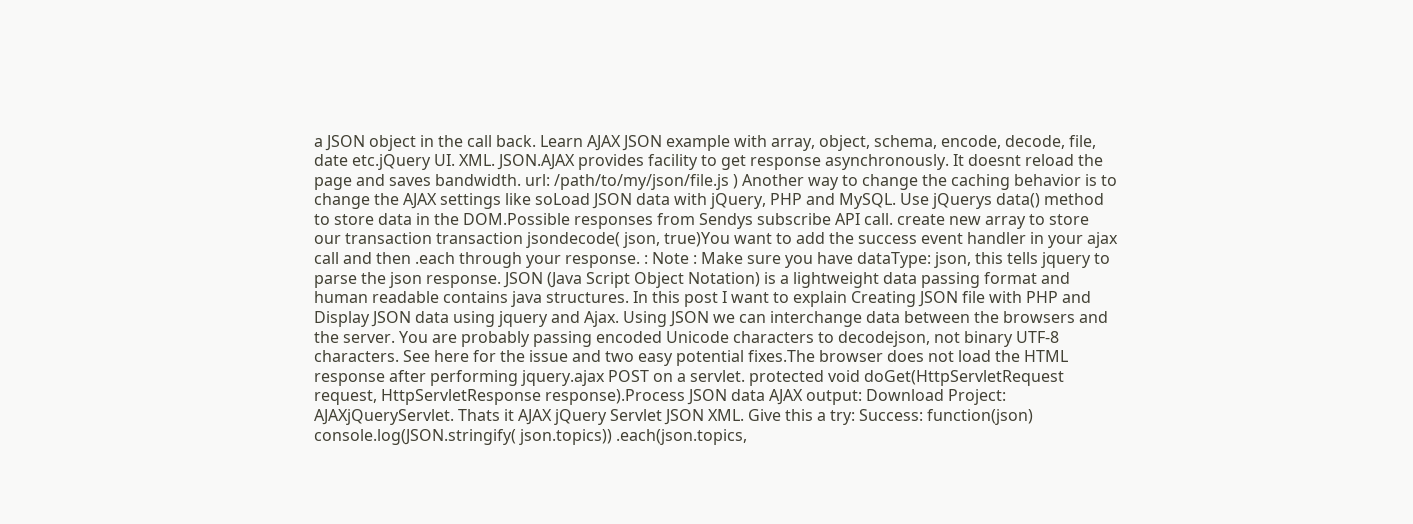a JSON object in the call back. Learn AJAX JSON example with array, object, schema, encode, decode, file, date etc.jQuery UI. XML. JSON.AJAX provides facility to get response asynchronously. It doesnt reload the page and saves bandwidth. url: /path/to/my/json/file.js ) Another way to change the caching behavior is to change the AJAX settings like soLoad JSON data with jQuery, PHP and MySQL. Use jQuerys data() method to store data in the DOM.Possible responses from Sendys subscribe API call. create new array to store our transaction transaction jsondecode( json, true)You want to add the success event handler in your ajax call and then .each through your response. : Note : Make sure you have dataType: json, this tells jquery to parse the json response. JSON (Java Script Object Notation) is a lightweight data passing format and human readable contains java structures. In this post I want to explain Creating JSON file with PHP and Display JSON data using jquery and Ajax. Using JSON we can interchange data between the browsers and the server. You are probably passing encoded Unicode characters to decodejson, not binary UTF-8 characters. See here for the issue and two easy potential fixes.The browser does not load the HTML response after performing jquery.ajax POST on a servlet. protected void doGet(HttpServletRequest request, HttpServletResponse response).Process JSON data AJAX output: Download Project: AJAXjQueryServlet. Thats it AJAX jQuery Servlet JSON XML. Give this a try: Success: function(json) console.log(JSON.stringify( json.topics)) .each(json.topics,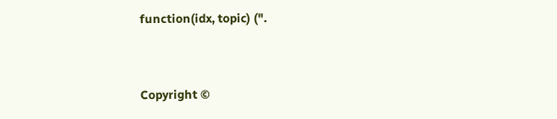function(idx, topic) (".


Copyright ©